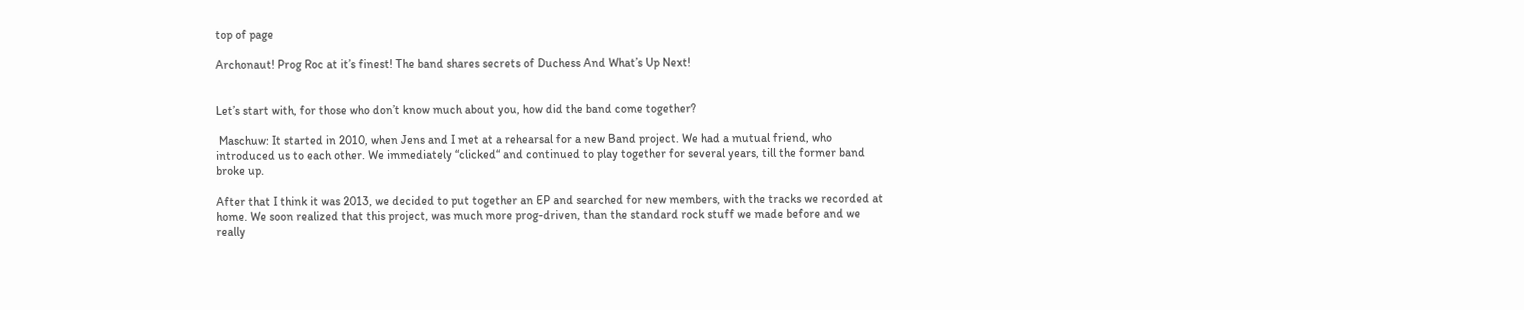top of page

Archonaut! Prog Roc at it’s finest! The band shares secrets of Duchess And What’s Up Next!


Let’s start with, for those who don’t know much about you, how did the band come together?

 Maschuw: It started in 2010, when Jens and I met at a rehearsal for a new Band project. We had a mutual friend, who introduced us to each other. We immediately “clicked“ and continued to play together for several years, till the former band broke up.

After that I think it was 2013, we decided to put together an EP and searched for new members, with the tracks we recorded at home. We soon realized that this project, was much more prog-driven, than the standard rock stuff we made before and we really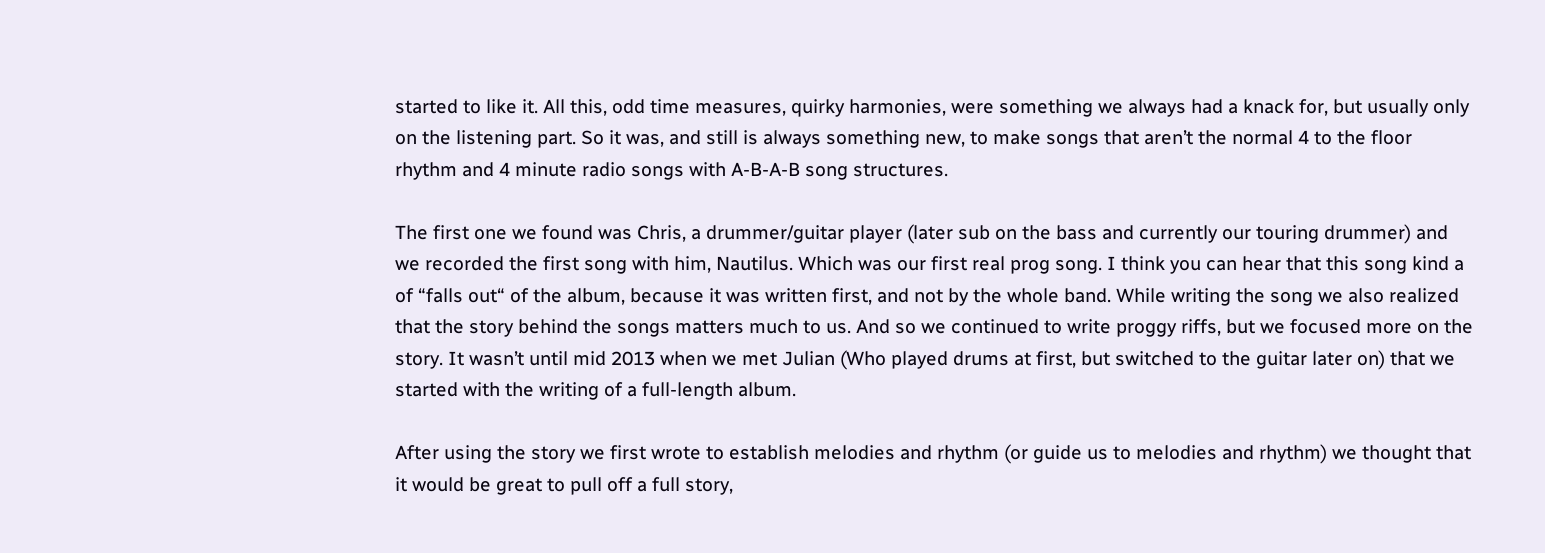started to like it. All this, odd time measures, quirky harmonies, were something we always had a knack for, but usually only on the listening part. So it was, and still is always something new, to make songs that aren’t the normal 4 to the floor rhythm and 4 minute radio songs with A-B-A-B song structures.

The first one we found was Chris, a drummer/guitar player (later sub on the bass and currently our touring drummer) and we recorded the first song with him, Nautilus. Which was our first real prog song. I think you can hear that this song kind a of “falls out“ of the album, because it was written first, and not by the whole band. While writing the song we also realized that the story behind the songs matters much to us. And so we continued to write proggy riffs, but we focused more on the story. It wasn’t until mid 2013 when we met Julian (Who played drums at first, but switched to the guitar later on) that we started with the writing of a full-length album.

After using the story we first wrote to establish melodies and rhythm (or guide us to melodies and rhythm) we thought that it would be great to pull off a full story,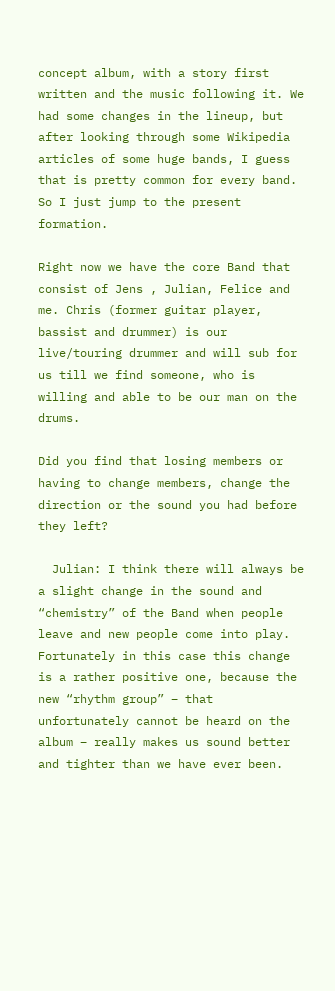concept album, with a story first written and the music following it. We had some changes in the lineup, but after looking through some Wikipedia articles of some huge bands, I guess that is pretty common for every band. So I just jump to the present formation.

Right now we have the core Band that consist of Jens , Julian, Felice and me. Chris (former guitar player, bassist and drummer) is our live/touring drummer and will sub for us till we find someone, who is willing and able to be our man on the drums.

Did you find that losing members or having to change members, change the direction or the sound you had before they left?

  Julian: I think there will always be a slight change in the sound and “chemistry” of the Band when people leave and new people come into play. Fortunately in this case this change is a rather positive one, because the new “rhythm group” – that unfortunately cannot be heard on the album – really makes us sound better and tighter than we have ever been.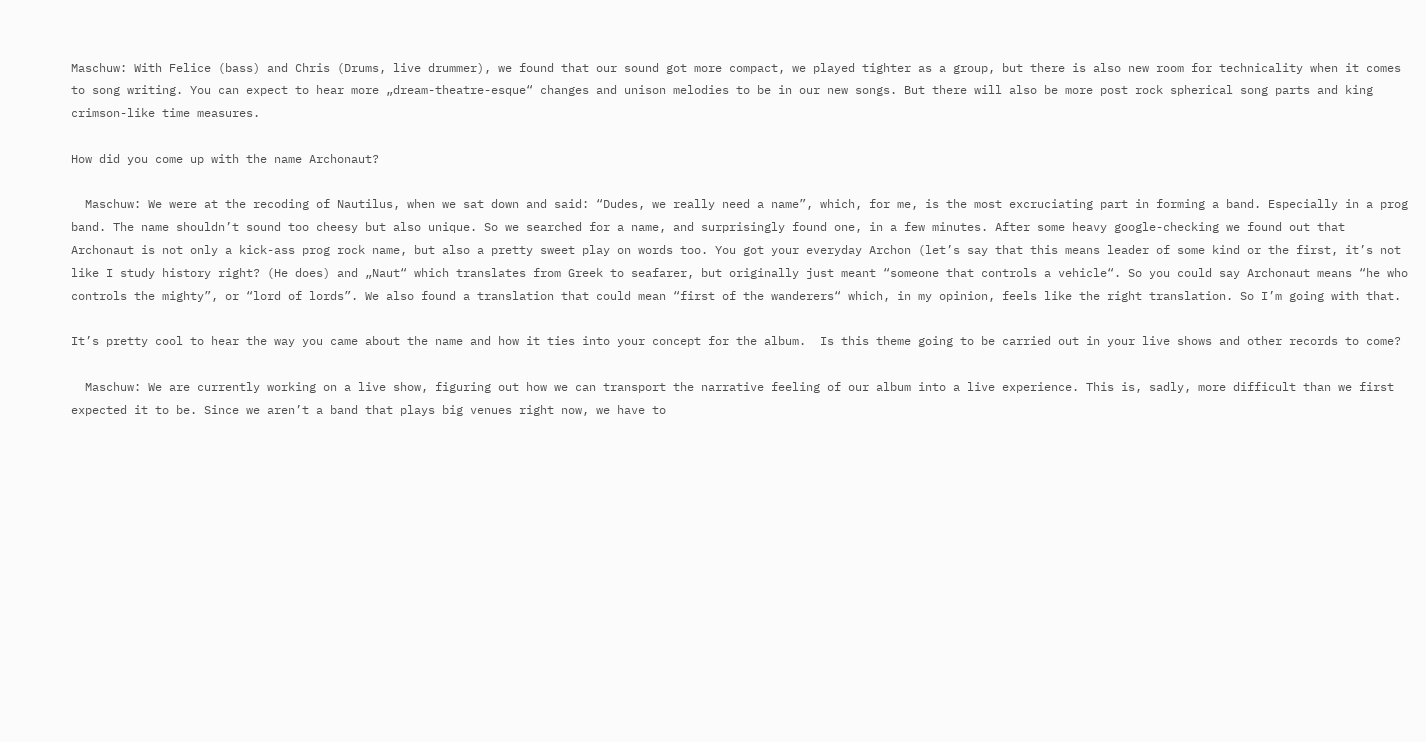Maschuw: With Felice (bass) and Chris (Drums, live drummer), we found that our sound got more compact, we played tighter as a group, but there is also new room for technicality when it comes to song writing. You can expect to hear more „dream-theatre-esque“ changes and unison melodies to be in our new songs. But there will also be more post rock spherical song parts and king crimson-like time measures.

How did you come up with the name Archonaut?

  Maschuw: We were at the recoding of Nautilus, when we sat down and said: “Dudes, we really need a name”, which, for me, is the most excruciating part in forming a band. Especially in a prog band. The name shouldn’t sound too cheesy but also unique. So we searched for a name, and surprisingly found one, in a few minutes. After some heavy google-checking we found out that Archonaut is not only a kick-ass prog rock name, but also a pretty sweet play on words too. You got your everyday Archon (let’s say that this means leader of some kind or the first, it’s not like I study history right? (He does) and „Naut“ which translates from Greek to seafarer, but originally just meant “someone that controls a vehicle“. So you could say Archonaut means “he who controls the mighty”, or “lord of lords”. We also found a translation that could mean “first of the wanderers“ which, in my opinion, feels like the right translation. So I’m going with that.

It’s pretty cool to hear the way you came about the name and how it ties into your concept for the album.  Is this theme going to be carried out in your live shows and other records to come?

  Maschuw: We are currently working on a live show, figuring out how we can transport the narrative feeling of our album into a live experience. This is, sadly, more difficult than we first expected it to be. Since we aren’t a band that plays big venues right now, we have to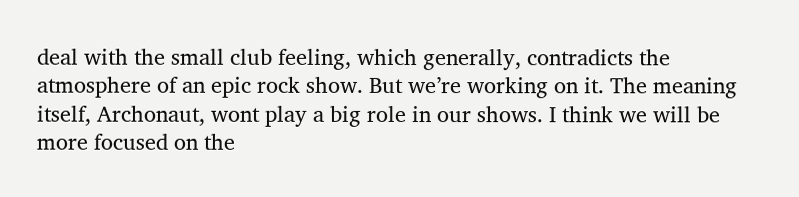deal with the small club feeling, which generally, contradicts the atmosphere of an epic rock show. But we’re working on it. The meaning itself, Archonaut, wont play a big role in our shows. I think we will be more focused on the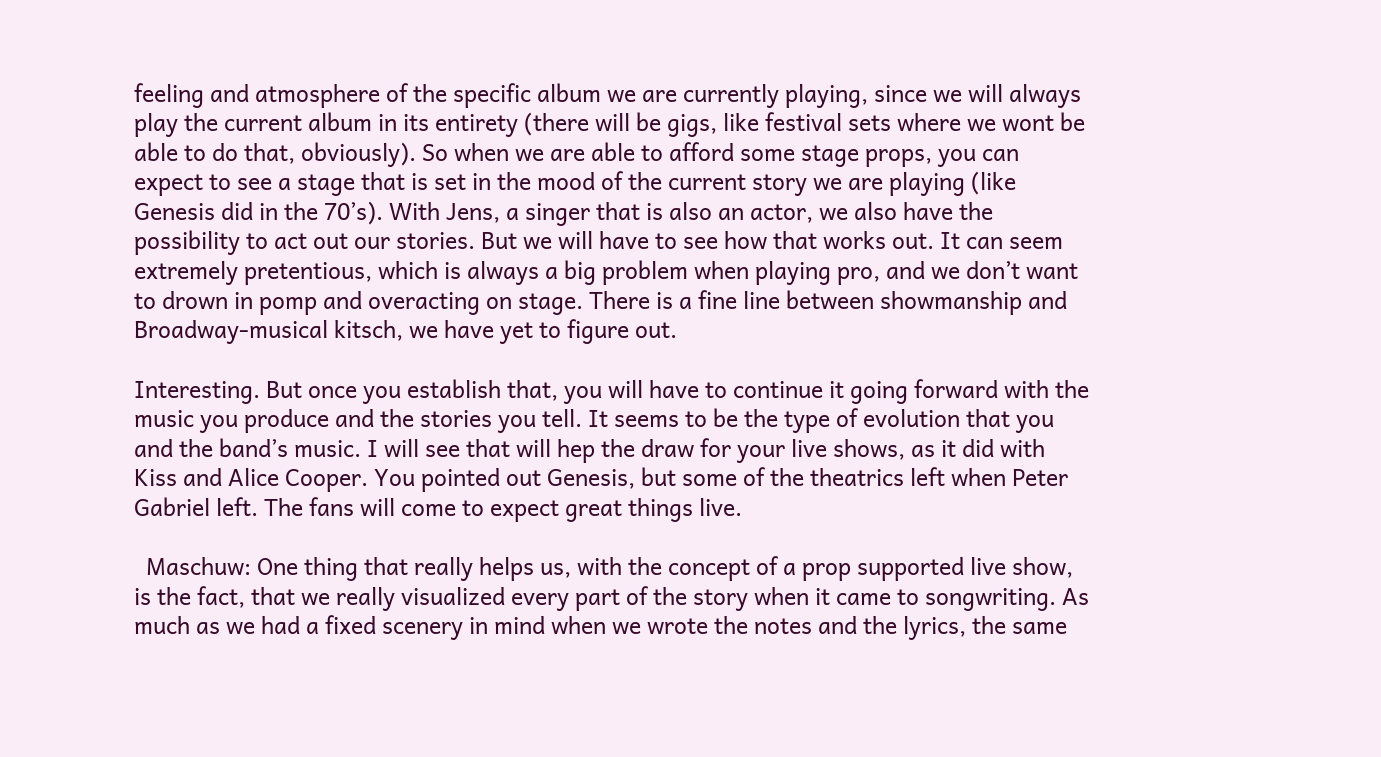feeling and atmosphere of the specific album we are currently playing, since we will always play the current album in its entirety (there will be gigs, like festival sets where we wont be able to do that, obviously). So when we are able to afford some stage props, you can expect to see a stage that is set in the mood of the current story we are playing (like Genesis did in the 70’s). With Jens, a singer that is also an actor, we also have the possibility to act out our stories. But we will have to see how that works out. It can seem extremely pretentious, which is always a big problem when playing pro, and we don’t want to drown in pomp and overacting on stage. There is a fine line between showmanship and Broadway-musical kitsch, we have yet to figure out.

Interesting. But once you establish that, you will have to continue it going forward with the music you produce and the stories you tell. It seems to be the type of evolution that you and the band’s music. I will see that will hep the draw for your live shows, as it did with Kiss and Alice Cooper. You pointed out Genesis, but some of the theatrics left when Peter Gabriel left. The fans will come to expect great things live.

  Maschuw: One thing that really helps us, with the concept of a prop supported live show, is the fact, that we really visualized every part of the story when it came to songwriting. As much as we had a fixed scenery in mind when we wrote the notes and the lyrics, the same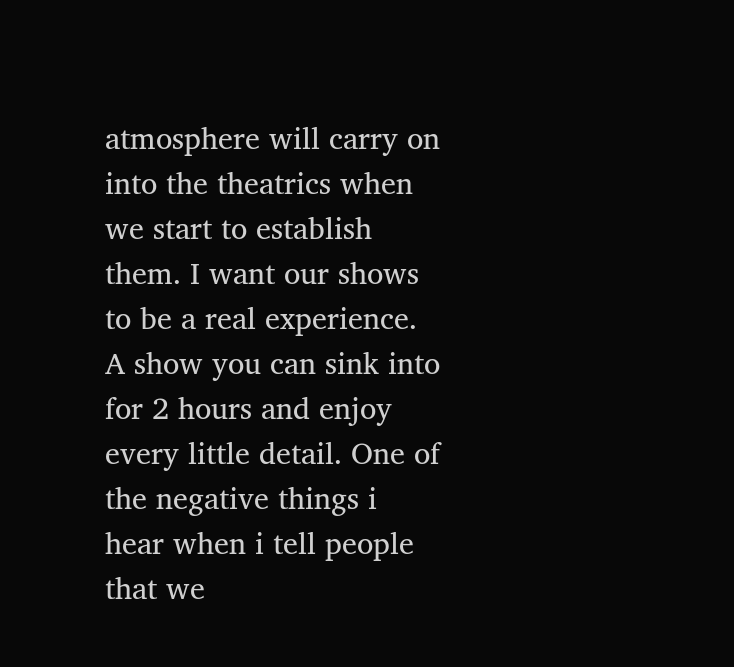atmosphere will carry on into the theatrics when we start to establish them. I want our shows to be a real experience. A show you can sink into for 2 hours and enjoy every little detail. One of the negative things i hear when i tell people that we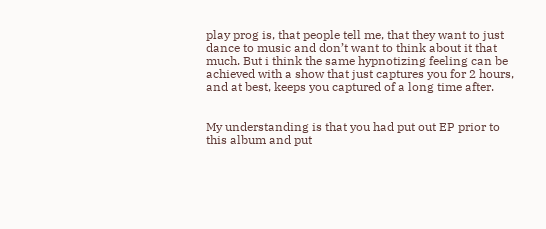play prog is, that people tell me, that they want to just dance to music and don’t want to think about it that much. But i think the same hypnotizing feeling can be achieved with a show that just captures you for 2 hours, and at best, keeps you captured of a long time after.


My understanding is that you had put out EP prior to this album and put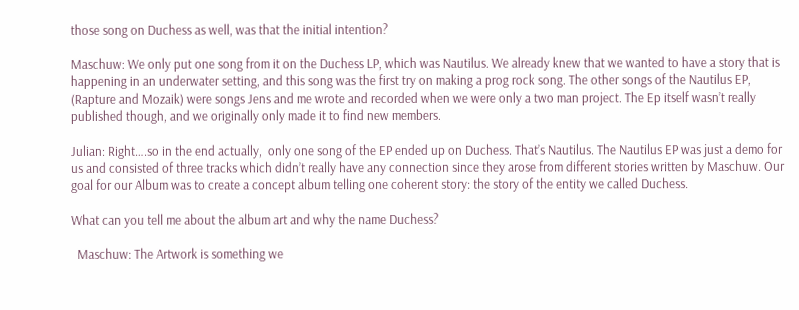those song on Duchess as well, was that the initial intention?

Maschuw: We only put one song from it on the Duchess LP, which was Nautilus. We already knew that we wanted to have a story that is happening in an underwater setting, and this song was the first try on making a prog rock song. The other songs of the Nautilus EP, (Rapture and Mozaik) were songs Jens and me wrote and recorded when we were only a two man project. The Ep itself wasn’t really published though, and we originally only made it to find new members.

Julian: Right….so in the end actually,  only one song of the EP ended up on Duchess. That’s Nautilus. The Nautilus EP was just a demo for us and consisted of three tracks which didn’t really have any connection since they arose from different stories written by Maschuw. Our goal for our Album was to create a concept album telling one coherent story: the story of the entity we called Duchess.

What can you tell me about the album art and why the name Duchess?

  Maschuw: The Artwork is something we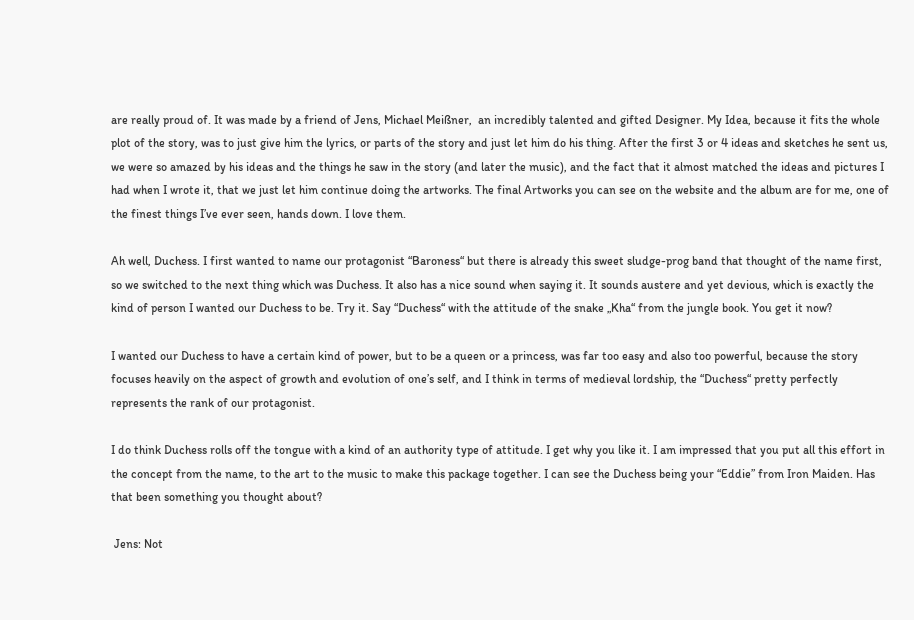are really proud of. It was made by a friend of Jens, Michael Meißner,  an incredibly talented and gifted Designer. My Idea, because it fits the whole plot of the story, was to just give him the lyrics, or parts of the story and just let him do his thing. After the first 3 or 4 ideas and sketches he sent us,  we were so amazed by his ideas and the things he saw in the story (and later the music), and the fact that it almost matched the ideas and pictures I had when I wrote it, that we just let him continue doing the artworks. The final Artworks you can see on the website and the album are for me, one of the finest things I’ve ever seen, hands down. I love them.

Ah well, Duchess. I first wanted to name our protagonist “Baroness“ but there is already this sweet sludge-prog band that thought of the name first,  so we switched to the next thing which was Duchess. It also has a nice sound when saying it. It sounds austere and yet devious, which is exactly the kind of person I wanted our Duchess to be. Try it. Say “Duchess“ with the attitude of the snake „Kha“ from the jungle book. You get it now?

I wanted our Duchess to have a certain kind of power, but to be a queen or a princess, was far too easy and also too powerful, because the story focuses heavily on the aspect of growth and evolution of one’s self, and I think in terms of medieval lordship, the “Duchess“ pretty perfectly represents the rank of our protagonist.

I do think Duchess rolls off the tongue with a kind of an authority type of attitude. I get why you like it. I am impressed that you put all this effort in the concept from the name, to the art to the music to make this package together. I can see the Duchess being your “Eddie” from Iron Maiden. Has that been something you thought about?

 Jens: Not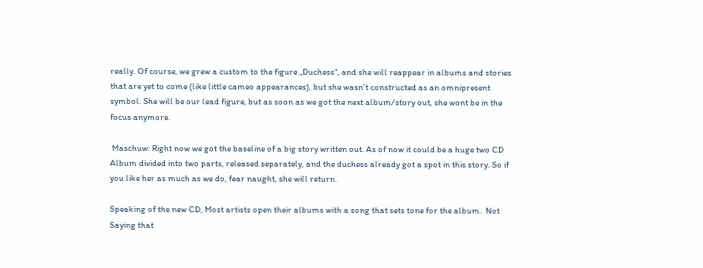really. Of course, we grew a custom to the figure „Duchess“, and she will reappear in albums and stories that are yet to come (like little cameo appearances), but she wasn’t constructed as an omnipresent symbol. She will be our lead figure, but as soon as we got the next album/story out, she wont be in the focus anymore.

 Maschuw: Right now we got the baseline of a big story written out. As of now it could be a huge two CD Album divided into two parts, released separately, and the duchess already got a spot in this story. So if you like her as much as we do, fear naught, she will return.

Speaking of the new CD, Most artists open their albums with a song that sets tone for the album.  Not Saying that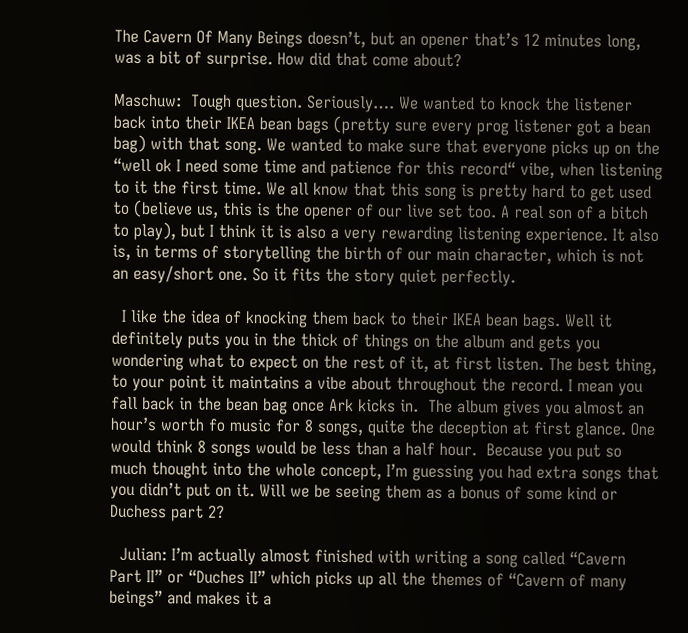The Cavern Of Many Beings doesn’t, but an opener that’s 12 minutes long, was a bit of surprise. How did that come about?

Maschuw:  Tough question. Seriously…. We wanted to knock the listener back into their IKEA bean bags (pretty sure every prog listener got a bean bag) with that song. We wanted to make sure that everyone picks up on the “well ok I need some time and patience for this record“ vibe, when listening to it the first time. We all know that this song is pretty hard to get used to (believe us, this is the opener of our live set too. A real son of a bitch to play), but I think it is also a very rewarding listening experience. It also is, in terms of storytelling the birth of our main character, which is not an easy/short one. So it fits the story quiet perfectly.

  I like the idea of knocking them back to their IKEA bean bags. Well it definitely puts you in the thick of things on the album and gets you wondering what to expect on the rest of it, at first listen. The best thing, to your point it maintains a vibe about throughout the record. I mean you fall back in the bean bag once Ark kicks in.  The album gives you almost an hour’s worth fo music for 8 songs, quite the deception at first glance. One would think 8 songs would be less than a half hour.  Because you put so much thought into the whole concept, I’m guessing you had extra songs that you didn’t put on it. Will we be seeing them as a bonus of some kind or Duchess part 2?

  Julian: I’m actually almost finished with writing a song called “Cavern Part II” or “Duches II” which picks up all the themes of “Cavern of many beings” and makes it a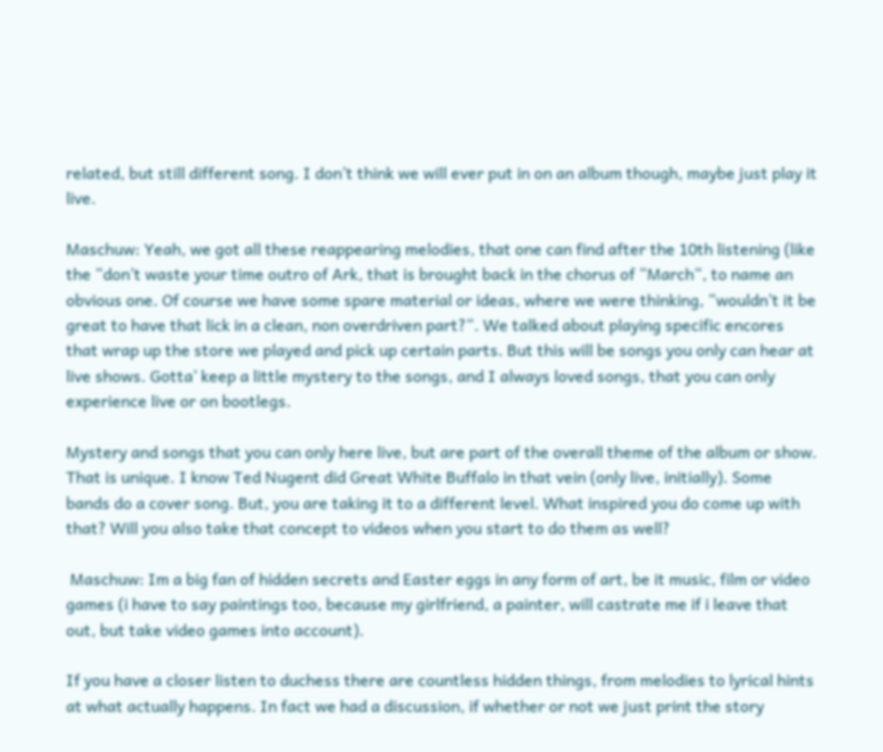related, but still different song. I don’t think we will ever put in on an album though, maybe just play it live.

Maschuw: Yeah, we got all these reappearing melodies, that one can find after the 10th listening (like the “don’t waste your time outro of Ark, that is brought back in the chorus of “March“, to name an obvious one. Of course we have some spare material or ideas, where we were thinking, “wouldn’t it be great to have that lick in a clean, non overdriven part?“. We talked about playing specific encores that wrap up the store we played and pick up certain parts. But this will be songs you only can hear at live shows. Gotta’ keep a little mystery to the songs, and I always loved songs, that you can only experience live or on bootlegs.

Mystery and songs that you can only here live, but are part of the overall theme of the album or show. That is unique. I know Ted Nugent did Great White Buffalo in that vein (only live, initially). Some bands do a cover song. But, you are taking it to a different level. What inspired you do come up with that? Will you also take that concept to videos when you start to do them as well?

 Maschuw: Im a big fan of hidden secrets and Easter eggs in any form of art, be it music, film or video games (i have to say paintings too, because my girlfriend, a painter, will castrate me if i leave that out, but take video games into account).

If you have a closer listen to duchess there are countless hidden things, from melodies to lyrical hints at what actually happens. In fact we had a discussion, if whether or not we just print the story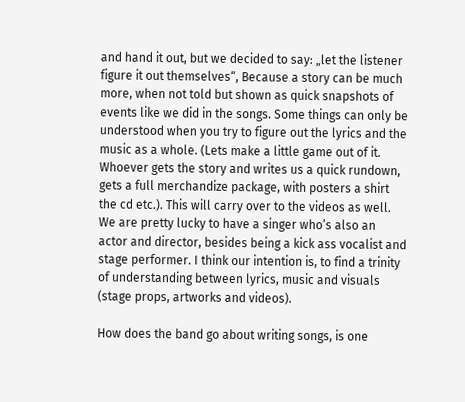and hand it out, but we decided to say: „let the listener figure it out themselves“, Because a story can be much more, when not told but shown as quick snapshots of events like we did in the songs. Some things can only be understood when you try to figure out the lyrics and the music as a whole. (Lets make a little game out of it. Whoever gets the story and writes us a quick rundown, gets a full merchandize package, with posters a shirt the cd etc.). This will carry over to the videos as well. We are pretty lucky to have a singer who’s also an actor and director, besides being a kick ass vocalist and stage performer. I think our intention is, to find a trinity of understanding between lyrics, music and visuals (stage props, artworks and videos).

How does the band go about writing songs, is one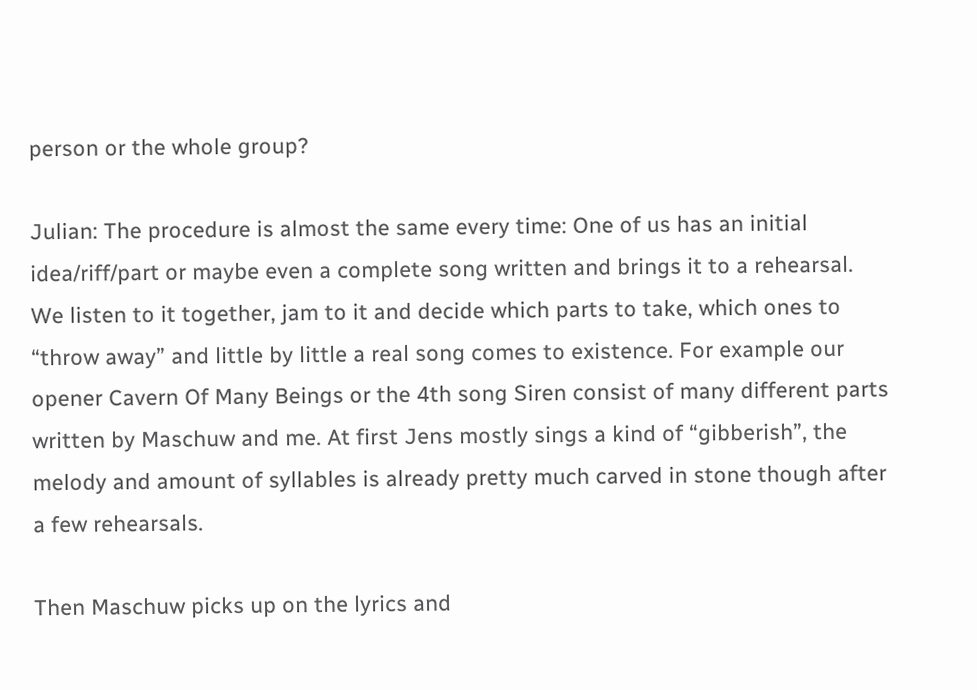person or the whole group?

Julian: The procedure is almost the same every time: One of us has an initial idea/riff/part or maybe even a complete song written and brings it to a rehearsal. We listen to it together, jam to it and decide which parts to take, which ones to “throw away” and little by little a real song comes to existence. For example our opener Cavern Of Many Beings or the 4th song Siren consist of many different parts written by Maschuw and me. At first Jens mostly sings a kind of “gibberish”, the melody and amount of syllables is already pretty much carved in stone though after a few rehearsals.

Then Maschuw picks up on the lyrics and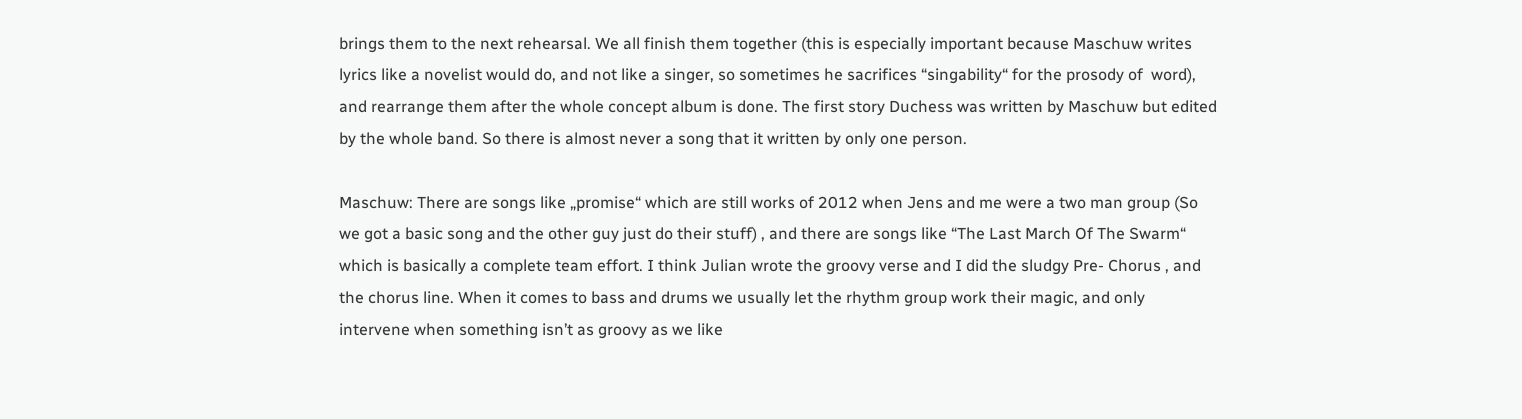brings them to the next rehearsal. We all finish them together (this is especially important because Maschuw writes lyrics like a novelist would do, and not like a singer, so sometimes he sacrifices “singability“ for the prosody of  word),  and rearrange them after the whole concept album is done. The first story Duchess was written by Maschuw but edited by the whole band. So there is almost never a song that it written by only one person.

Maschuw: There are songs like „promise“ which are still works of 2012 when Jens and me were a two man group (So we got a basic song and the other guy just do their stuff) , and there are songs like “The Last March Of The Swarm“ which is basically a complete team effort. I think Julian wrote the groovy verse and I did the sludgy Pre- Chorus , and the chorus line. When it comes to bass and drums we usually let the rhythm group work their magic, and only intervene when something isn’t as groovy as we like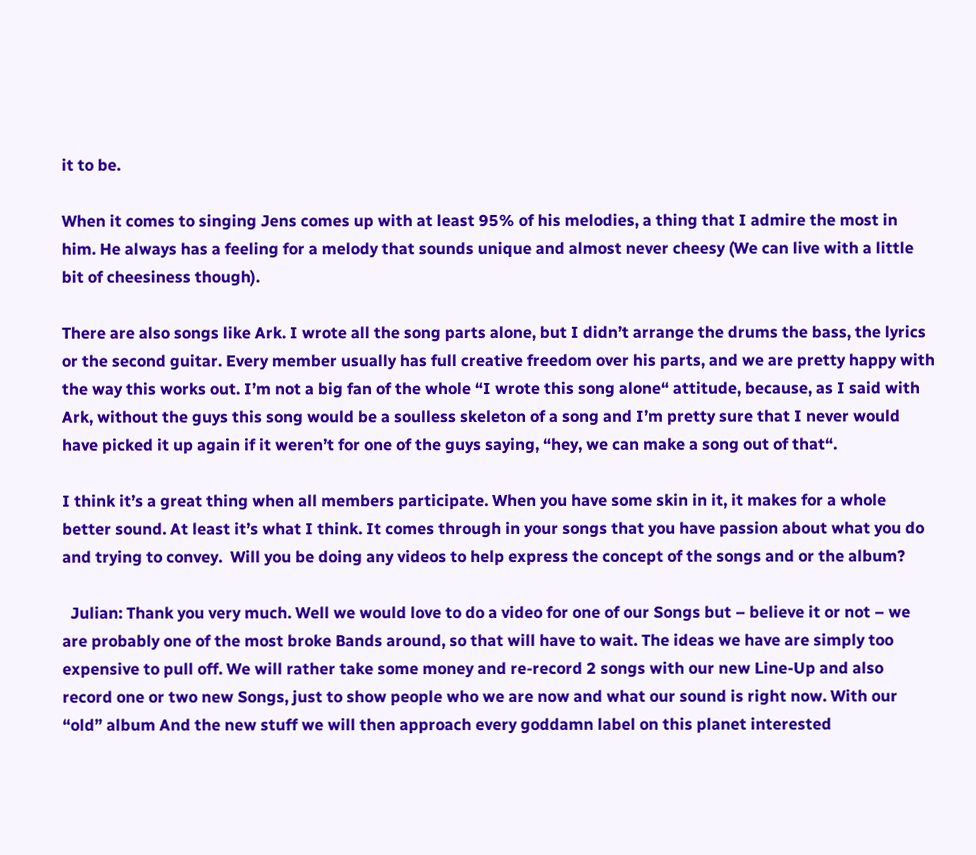it to be.

When it comes to singing Jens comes up with at least 95% of his melodies, a thing that I admire the most in him. He always has a feeling for a melody that sounds unique and almost never cheesy (We can live with a little bit of cheesiness though).

There are also songs like Ark. I wrote all the song parts alone, but I didn’t arrange the drums the bass, the lyrics or the second guitar. Every member usually has full creative freedom over his parts, and we are pretty happy with the way this works out. I’m not a big fan of the whole “I wrote this song alone“ attitude, because, as I said with Ark, without the guys this song would be a soulless skeleton of a song and I’m pretty sure that I never would have picked it up again if it weren’t for one of the guys saying, “hey, we can make a song out of that“.

I think it’s a great thing when all members participate. When you have some skin in it, it makes for a whole better sound. At least it’s what I think. It comes through in your songs that you have passion about what you do and trying to convey.  Will you be doing any videos to help express the concept of the songs and or the album?

  Julian: Thank you very much. Well we would love to do a video for one of our Songs but – believe it or not – we are probably one of the most broke Bands around, so that will have to wait. The ideas we have are simply too expensive to pull off. We will rather take some money and re-record 2 songs with our new Line-Up and also record one or two new Songs, just to show people who we are now and what our sound is right now. With our “old” album And the new stuff we will then approach every goddamn label on this planet interested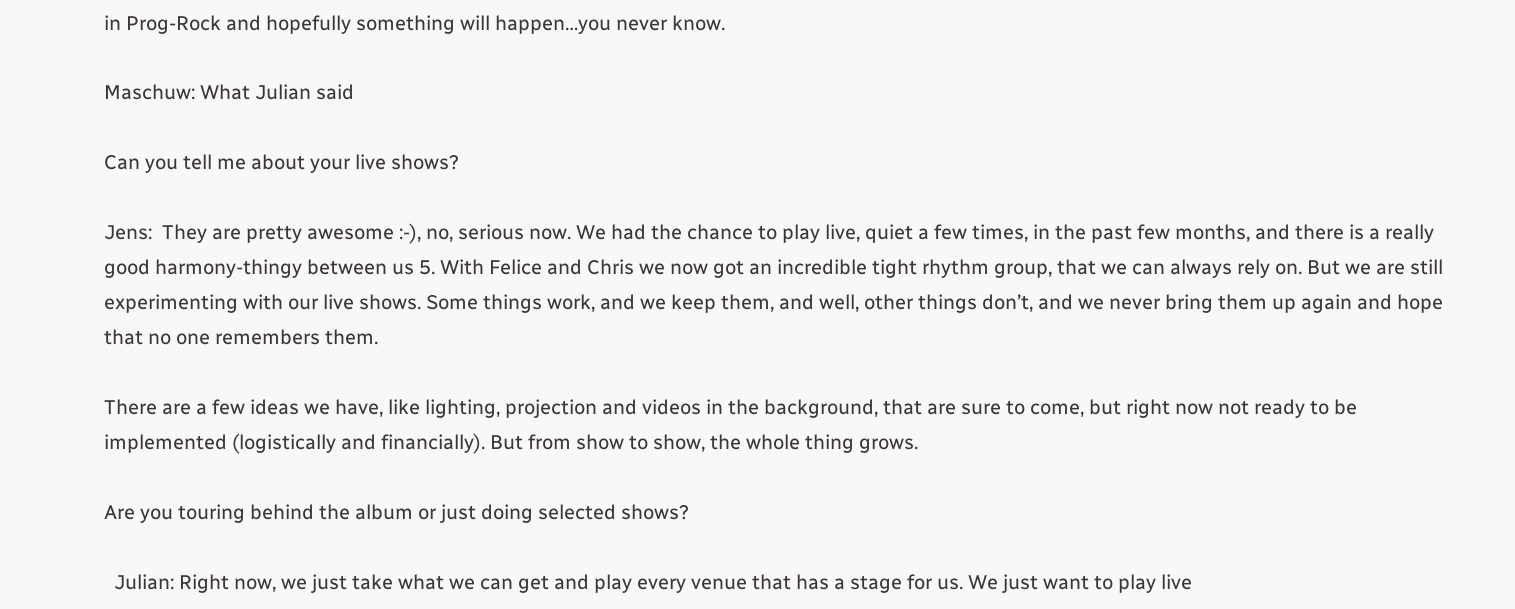in Prog-Rock and hopefully something will happen…you never know.

Maschuw: What Julian said

Can you tell me about your live shows?

Jens:  They are pretty awesome :-), no, serious now. We had the chance to play live, quiet a few times, in the past few months, and there is a really good harmony-thingy between us 5. With Felice and Chris we now got an incredible tight rhythm group, that we can always rely on. But we are still experimenting with our live shows. Some things work, and we keep them, and well, other things don’t, and we never bring them up again and hope that no one remembers them.

There are a few ideas we have, like lighting, projection and videos in the background, that are sure to come, but right now not ready to be implemented (logistically and financially). But from show to show, the whole thing grows.

Are you touring behind the album or just doing selected shows?

  Julian: Right now, we just take what we can get and play every venue that has a stage for us. We just want to play live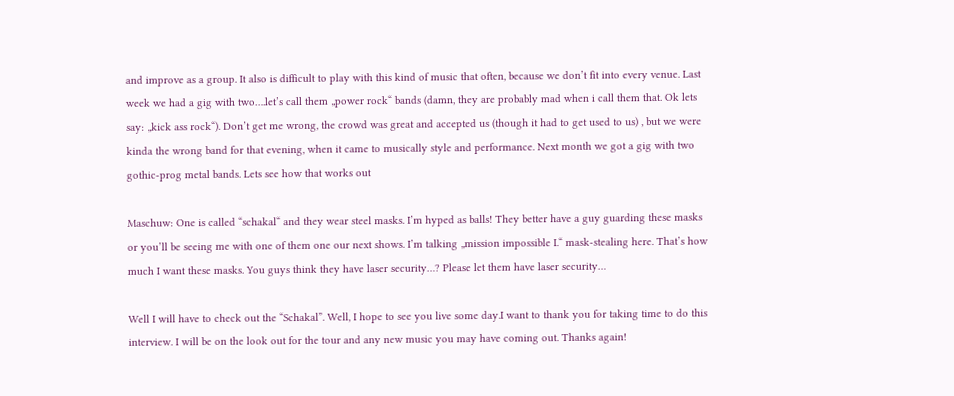and improve as a group. It also is difficult to play with this kind of music that often, because we don’t fit into every venue. Last week we had a gig with two….let’s call them „power rock“ bands (damn, they are probably mad when i call them that. Ok lets say: „kick ass rock“). Don’t get me wrong, the crowd was great and accepted us (though it had to get used to us) , but we were kinda the wrong band for that evening, when it came to musically style and performance. Next month we got a gig with two gothic-prog metal bands. Lets see how that works out

Maschuw: One is called “schakal“ and they wear steel masks. I’m hyped as balls! They better have a guy guarding these masks or you’ll be seeing me with one of them one our next shows. I’m talking „mission impossible I.“ mask-stealing here. That’s how much I want these masks. You guys think they have laser security…? Please let them have laser security…

Well I will have to check out the “Schakal”. Well, I hope to see you live some day.I want to thank you for taking time to do this interview. I will be on the look out for the tour and any new music you may have coming out. Thanks again!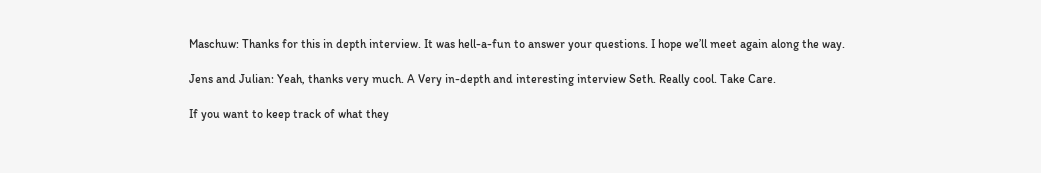Maschuw: Thanks for this in depth interview. It was hell-a-fun to answer your questions. I hope we’ll meet again along the way.

Jens and Julian: Yeah, thanks very much. A Very in-depth and interesting interview Seth. Really cool. Take Care.

If you want to keep track of what they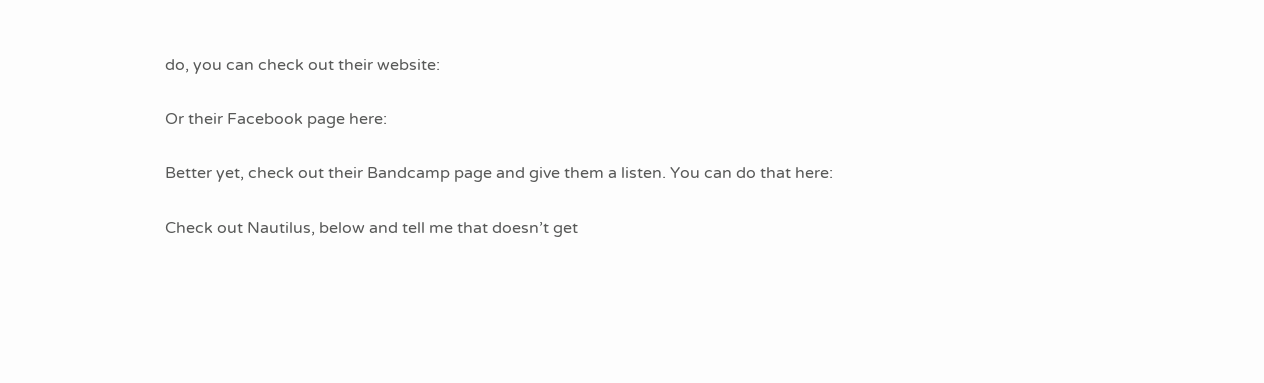do, you can check out their website:

Or their Facebook page here:

Better yet, check out their Bandcamp page and give them a listen. You can do that here:

Check out Nautilus, below and tell me that doesn’t get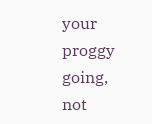your proggy going, not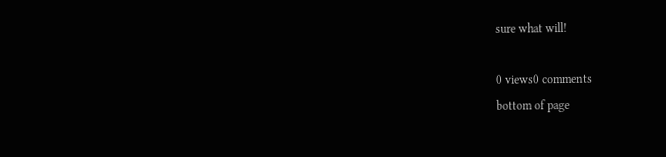sure what will!

0 views0 comments
bottom of page